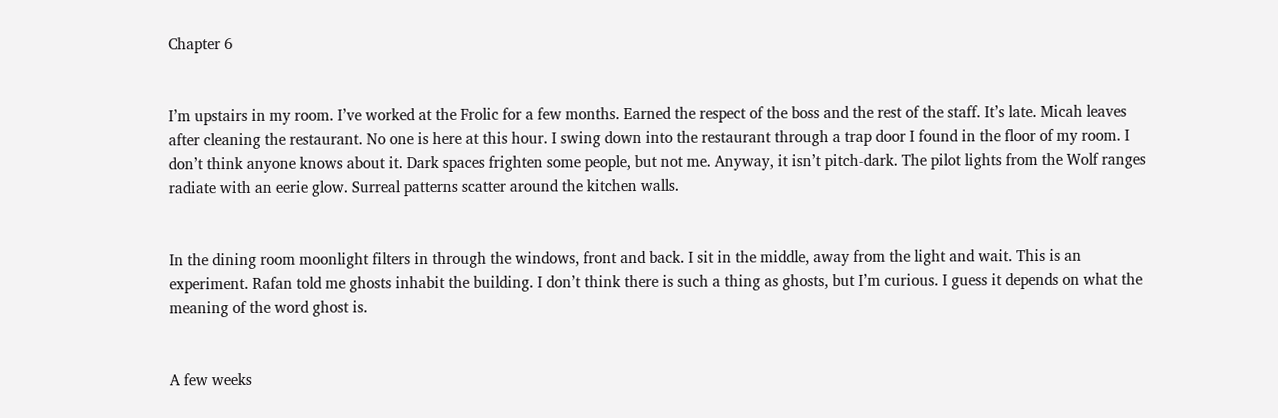Chapter 6


I’m upstairs in my room. I’ve worked at the Frolic for a few months. Earned the respect of the boss and the rest of the staff. It’s late. Micah leaves after cleaning the restaurant. No one is here at this hour. I swing down into the restaurant through a trap door I found in the floor of my room. I don’t think anyone knows about it. Dark spaces frighten some people, but not me. Anyway, it isn’t pitch-dark. The pilot lights from the Wolf ranges radiate with an eerie glow. Surreal patterns scatter around the kitchen walls.


In the dining room moonlight filters in through the windows, front and back. I sit in the middle, away from the light and wait. This is an experiment. Rafan told me ghosts inhabit the building. I don’t think there is such a thing as ghosts, but I’m curious. I guess it depends on what the meaning of the word ghost is.


A few weeks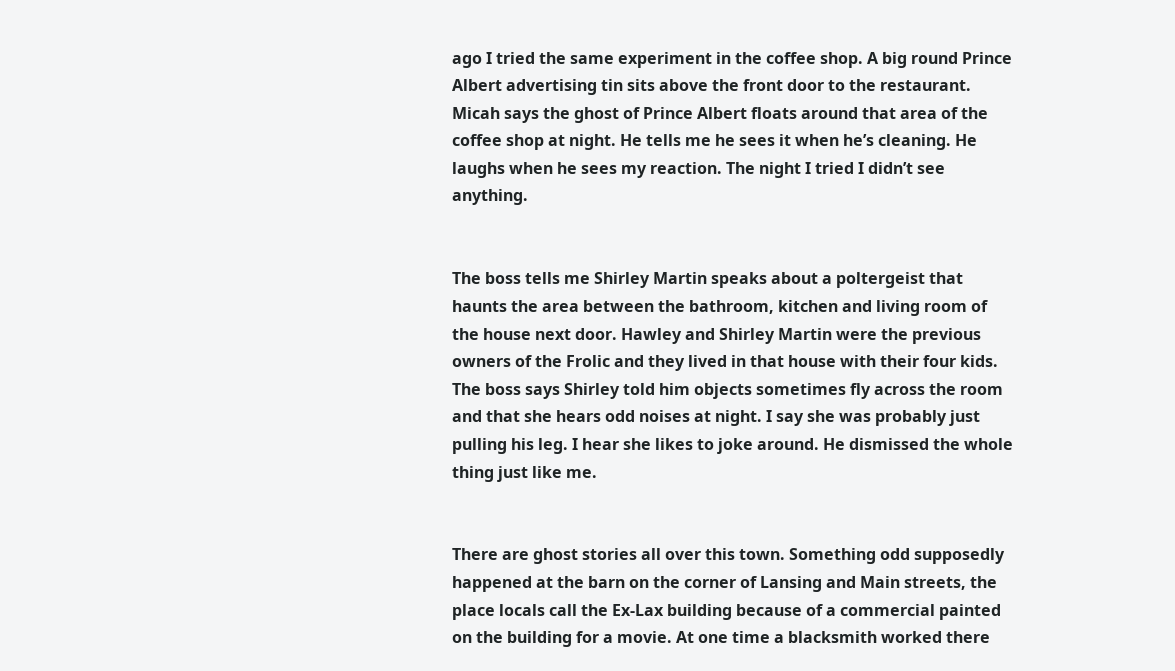ago I tried the same experiment in the coffee shop. A big round Prince Albert advertising tin sits above the front door to the restaurant. Micah says the ghost of Prince Albert floats around that area of the coffee shop at night. He tells me he sees it when he’s cleaning. He laughs when he sees my reaction. The night I tried I didn’t see anything.


The boss tells me Shirley Martin speaks about a poltergeist that haunts the area between the bathroom, kitchen and living room of the house next door. Hawley and Shirley Martin were the previous owners of the Frolic and they lived in that house with their four kids.  The boss says Shirley told him objects sometimes fly across the room and that she hears odd noises at night. I say she was probably just pulling his leg. I hear she likes to joke around. He dismissed the whole thing just like me.


There are ghost stories all over this town. Something odd supposedly happened at the barn on the corner of Lansing and Main streets, the place locals call the Ex-Lax building because of a commercial painted on the building for a movie. At one time a blacksmith worked there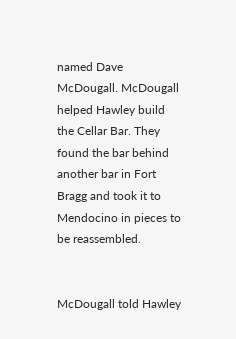named Dave McDougall. McDougall helped Hawley build the Cellar Bar. They found the bar behind another bar in Fort Bragg and took it to Mendocino in pieces to be reassembled.


McDougall told Hawley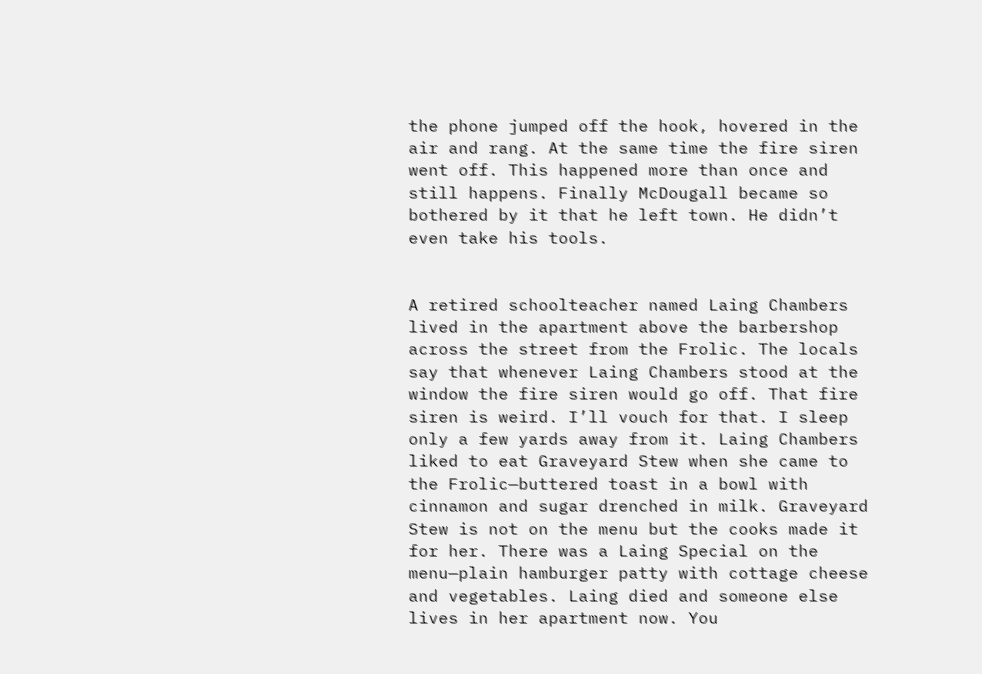the phone jumped off the hook, hovered in the air and rang. At the same time the fire siren went off. This happened more than once and still happens. Finally McDougall became so bothered by it that he left town. He didn’t even take his tools.


A retired schoolteacher named Laing Chambers lived in the apartment above the barbershop across the street from the Frolic. The locals say that whenever Laing Chambers stood at the window the fire siren would go off. That fire siren is weird. I’ll vouch for that. I sleep only a few yards away from it. Laing Chambers liked to eat Graveyard Stew when she came to the Frolic—buttered toast in a bowl with cinnamon and sugar drenched in milk. Graveyard Stew is not on the menu but the cooks made it for her. There was a Laing Special on the menu—plain hamburger patty with cottage cheese and vegetables. Laing died and someone else lives in her apartment now. You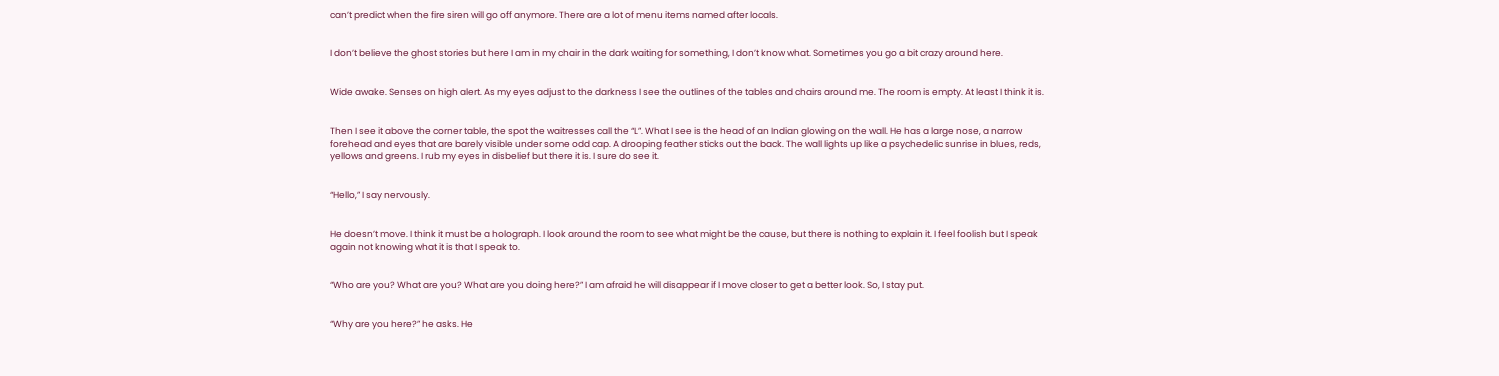can’t predict when the fire siren will go off anymore. There are a lot of menu items named after locals.


I don’t believe the ghost stories but here I am in my chair in the dark waiting for something, I don’t know what. Sometimes you go a bit crazy around here.


Wide awake. Senses on high alert. As my eyes adjust to the darkness I see the outlines of the tables and chairs around me. The room is empty. At least I think it is.


Then I see it above the corner table, the spot the waitresses call the “L”. What I see is the head of an Indian glowing on the wall. He has a large nose, a narrow forehead and eyes that are barely visible under some odd cap. A drooping feather sticks out the back. The wall lights up like a psychedelic sunrise in blues, reds, yellows and greens. I rub my eyes in disbelief but there it is. I sure do see it.


“Hello,” I say nervously.


He doesn’t move. I think it must be a holograph. I look around the room to see what might be the cause, but there is nothing to explain it. I feel foolish but I speak again not knowing what it is that I speak to.


“Who are you? What are you? What are you doing here?” I am afraid he will disappear if I move closer to get a better look. So, I stay put.


“Why are you here?” he asks. He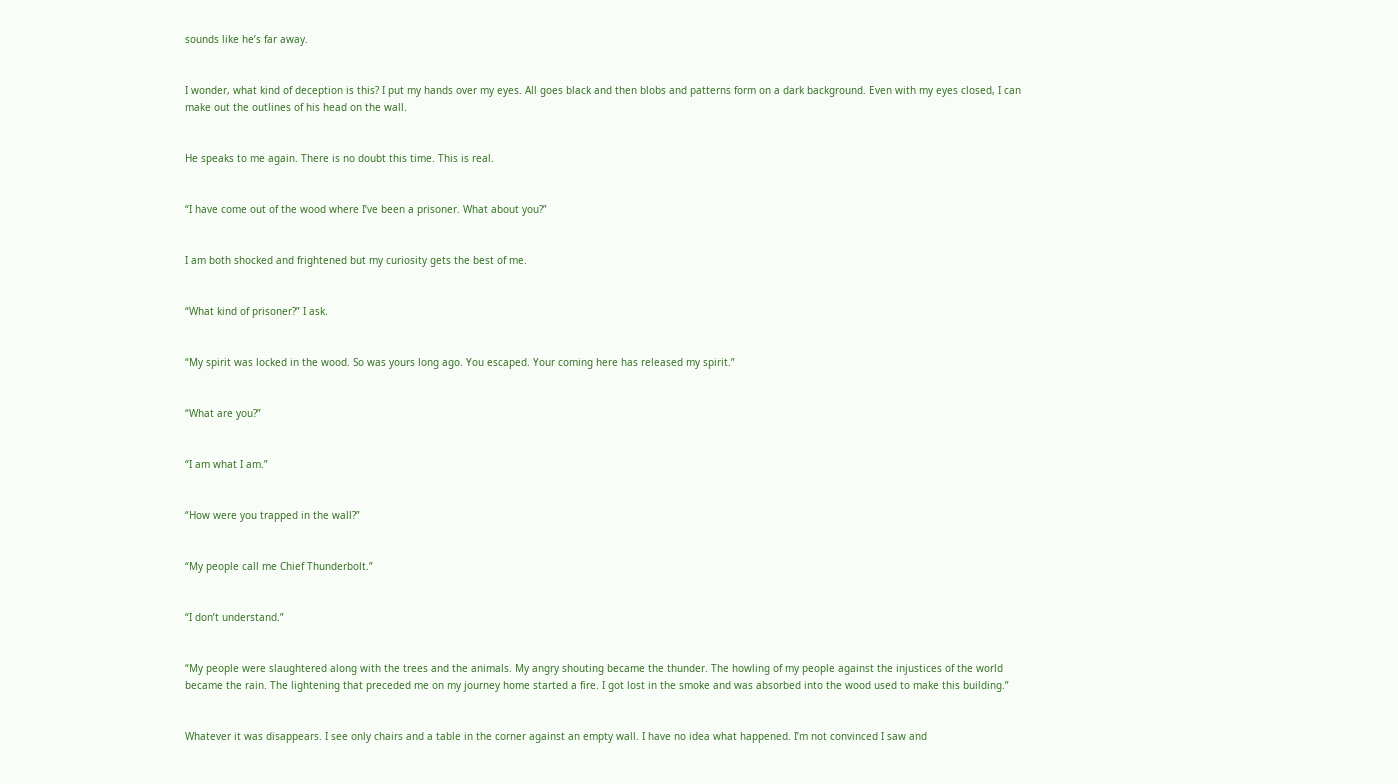sounds like he’s far away.


I wonder, what kind of deception is this? I put my hands over my eyes. All goes black and then blobs and patterns form on a dark background. Even with my eyes closed, I can make out the outlines of his head on the wall.


He speaks to me again. There is no doubt this time. This is real.


“I have come out of the wood where I’ve been a prisoner. What about you?”


I am both shocked and frightened but my curiosity gets the best of me.


“What kind of prisoner?” I ask.


“My spirit was locked in the wood. So was yours long ago. You escaped. Your coming here has released my spirit.”


“What are you?”


“I am what I am.”


“How were you trapped in the wall?”


“My people call me Chief Thunderbolt.”


“I don’t understand.”


“My people were slaughtered along with the trees and the animals. My angry shouting became the thunder. The howling of my people against the injustices of the world became the rain. The lightening that preceded me on my journey home started a fire. I got lost in the smoke and was absorbed into the wood used to make this building.”


Whatever it was disappears. I see only chairs and a table in the corner against an empty wall. I have no idea what happened. I’m not convinced I saw and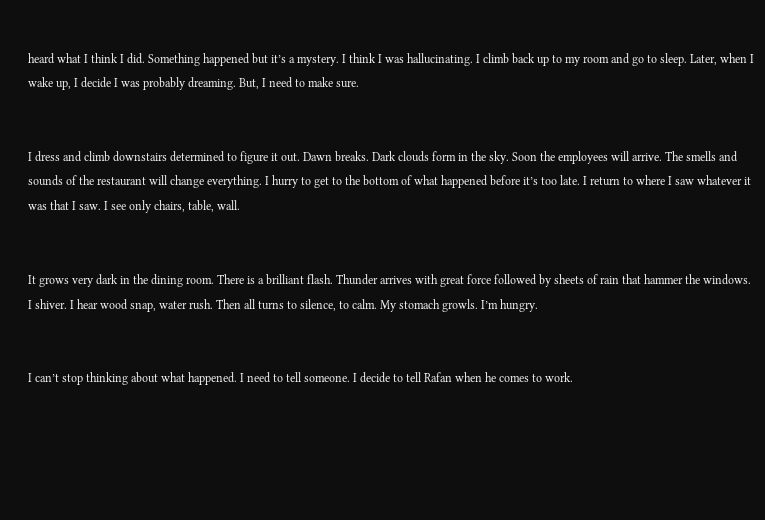heard what I think I did. Something happened but it’s a mystery. I think I was hallucinating. I climb back up to my room and go to sleep. Later, when I wake up, I decide I was probably dreaming. But, I need to make sure.


I dress and climb downstairs determined to figure it out. Dawn breaks. Dark clouds form in the sky. Soon the employees will arrive. The smells and sounds of the restaurant will change everything. I hurry to get to the bottom of what happened before it’s too late. I return to where I saw whatever it was that I saw. I see only chairs, table, wall.


It grows very dark in the dining room. There is a brilliant flash. Thunder arrives with great force followed by sheets of rain that hammer the windows. I shiver. I hear wood snap, water rush. Then all turns to silence, to calm. My stomach growls. I’m hungry.


I can’t stop thinking about what happened. I need to tell someone. I decide to tell Rafan when he comes to work.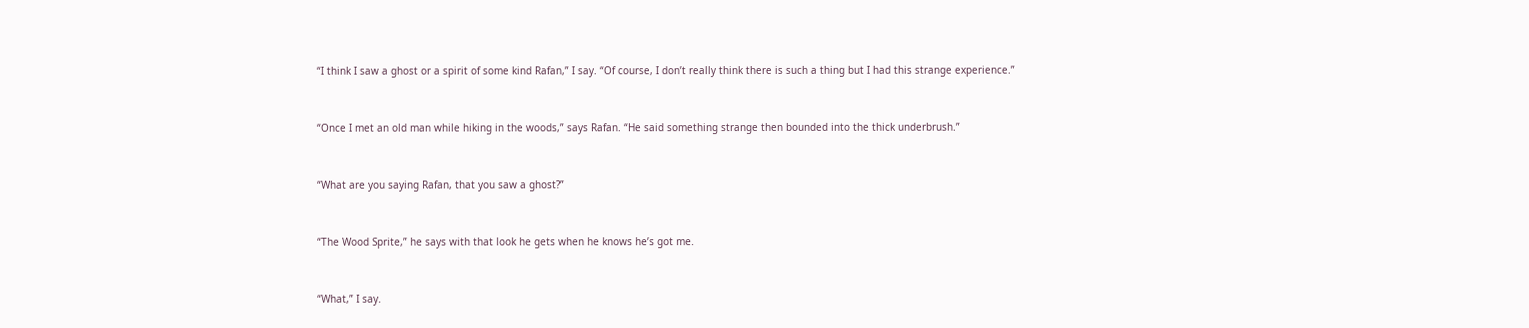“I think I saw a ghost or a spirit of some kind Rafan,” I say. “Of course, I don’t really think there is such a thing but I had this strange experience.”


“Once I met an old man while hiking in the woods,” says Rafan. “He said something strange then bounded into the thick underbrush.”


“What are you saying Rafan, that you saw a ghost?”


“The Wood Sprite,” he says with that look he gets when he knows he’s got me.


“What,” I say.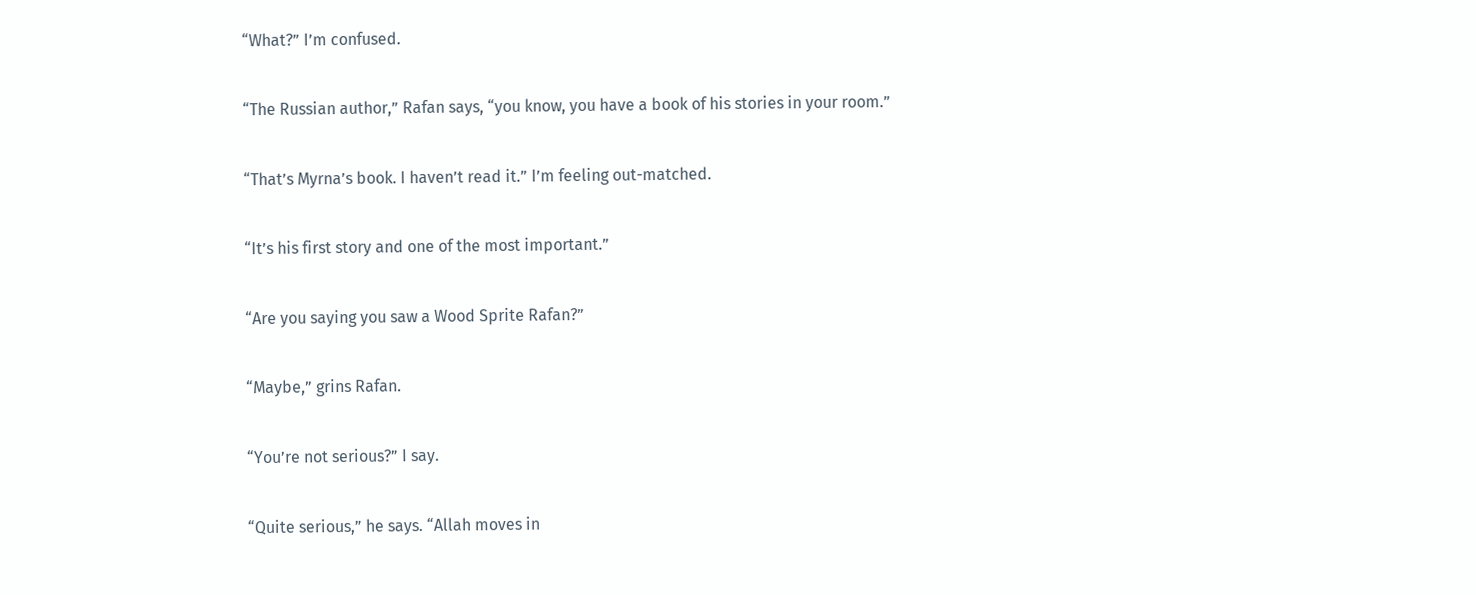“What?” I’m confused.


“The Russian author,” Rafan says, “you know, you have a book of his stories in your room.”


“That’s Myrna’s book. I haven’t read it.” I’m feeling out-matched.


“It’s his first story and one of the most important.”


“Are you saying you saw a Wood Sprite Rafan?”


“Maybe,” grins Rafan.


“You’re not serious?” I say.


“Quite serious,” he says. “Allah moves in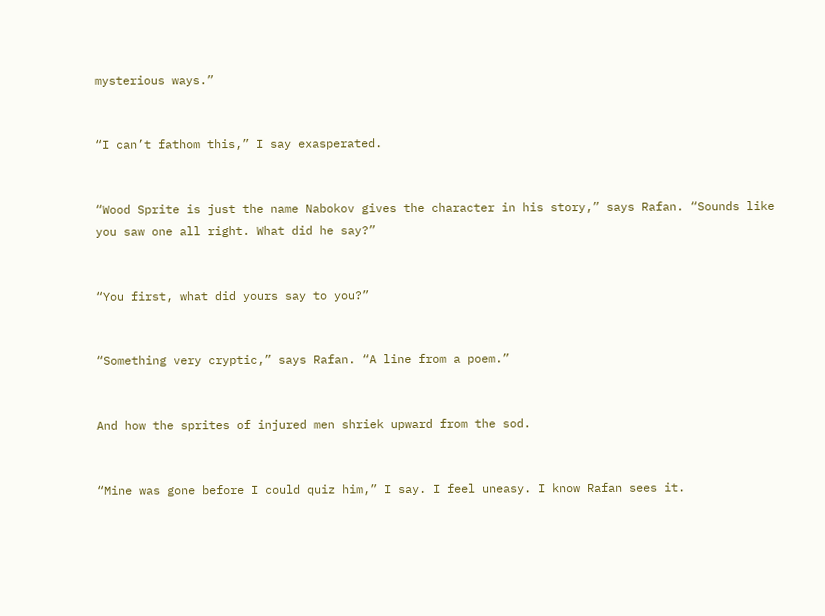mysterious ways.”


“I can’t fathom this,” I say exasperated.


“Wood Sprite is just the name Nabokov gives the character in his story,” says Rafan. “Sounds like you saw one all right. What did he say?”


“You first, what did yours say to you?”


“Something very cryptic,” says Rafan. “A line from a poem.”


And how the sprites of injured men shriek upward from the sod.


“Mine was gone before I could quiz him,” I say. I feel uneasy. I know Rafan sees it.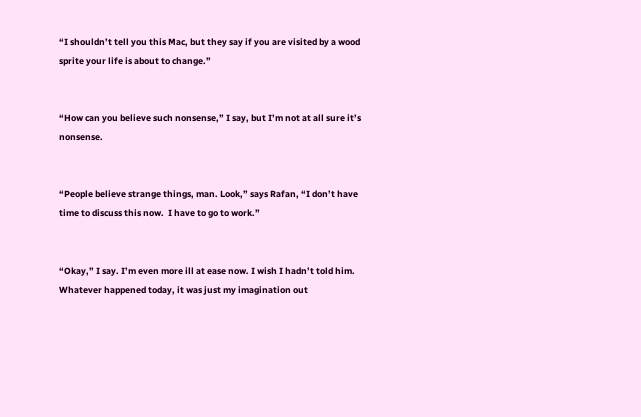“I shouldn’t tell you this Mac, but they say if you are visited by a wood sprite your life is about to change.”


“How can you believe such nonsense,” I say, but I’m not at all sure it’s nonsense.


“People believe strange things, man. Look,” says Rafan, “I don’t have time to discuss this now.  I have to go to work.”


“Okay,” I say. I’m even more ill at ease now. I wish I hadn’t told him. Whatever happened today, it was just my imagination out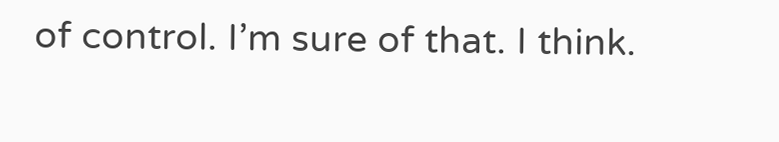of control. I’m sure of that. I think.